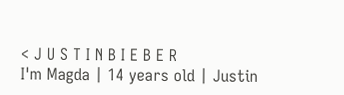< J U S T I N B I E B E R
I'm Magda | 14 years old | Justin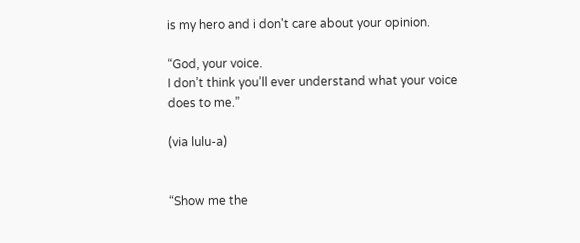is my hero and i don't care about your opinion.

“God, your voice.
I don’t think you’ll ever understand what your voice does to me.”

(via lulu-a)


“Show me the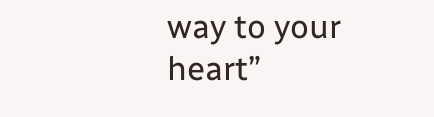way to your heart”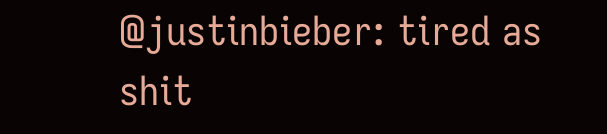@justinbieber: tired as shit